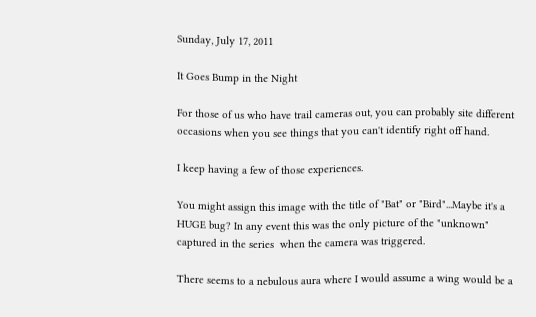Sunday, July 17, 2011

It Goes Bump in the Night

For those of us who have trail cameras out, you can probably site different occasions when you see things that you can't identify right off hand.

I keep having a few of those experiences.

You might assign this image with the title of "Bat" or "Bird"...Maybe it's a HUGE bug? In any event this was the only picture of the "unknown" captured in the series  when the camera was triggered.

There seems to a nebulous aura where I would assume a wing would be a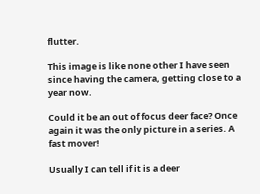flutter.

This image is like none other I have seen since having the camera, getting close to a year now.

Could it be an out of focus deer face? Once again it was the only picture in a series. A fast mover!

Usually I can tell if it is a deer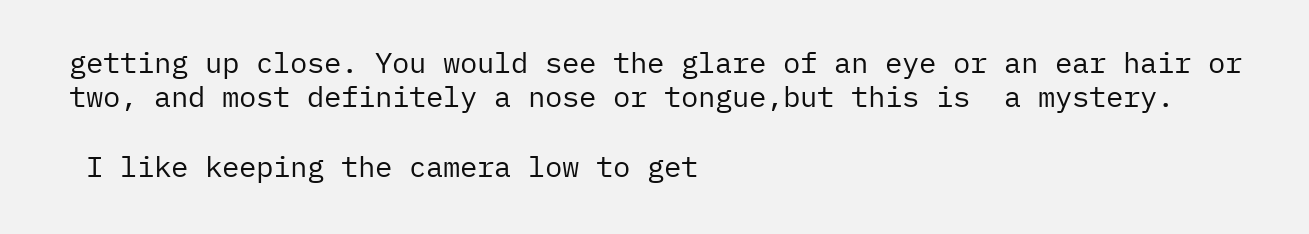getting up close. You would see the glare of an eye or an ear hair or two, and most definitely a nose or tongue,but this is  a mystery.

 I like keeping the camera low to get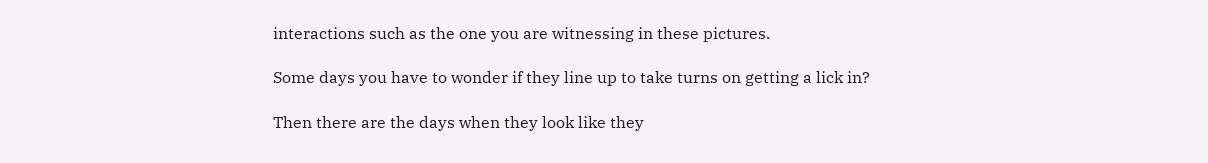interactions such as the one you are witnessing in these pictures.

Some days you have to wonder if they line up to take turns on getting a lick in?

Then there are the days when they look like they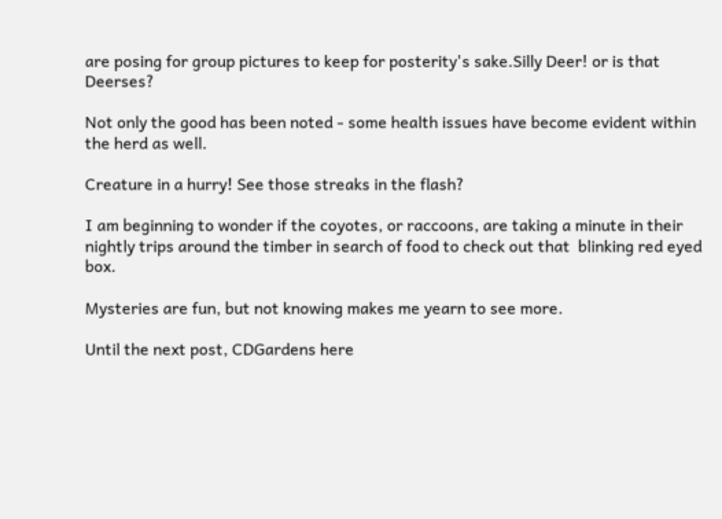are posing for group pictures to keep for posterity's sake.Silly Deer! or is that Deerses?

Not only the good has been noted - some health issues have become evident within the herd as well.

Creature in a hurry! See those streaks in the flash?

I am beginning to wonder if the coyotes, or raccoons, are taking a minute in their nightly trips around the timber in search of food to check out that  blinking red eyed box.

Mysteries are fun, but not knowing makes me yearn to see more.

Until the next post, CDGardens here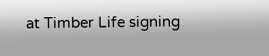at Timber Life signing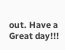out. Have a Great day!!!